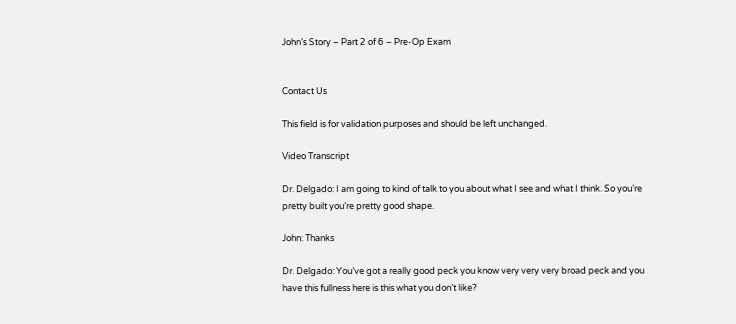John’s Story – Part 2 of 6 – Pre-Op Exam


Contact Us

This field is for validation purposes and should be left unchanged.

Video Transcript

Dr. Delgado: I am going to kind of talk to you about what I see and what I think. So you’re pretty built you’re pretty good shape.

John: Thanks

Dr. Delgado: You’ve got a really good peck you know very very very broad peck and you have this fullness here is this what you don’t like?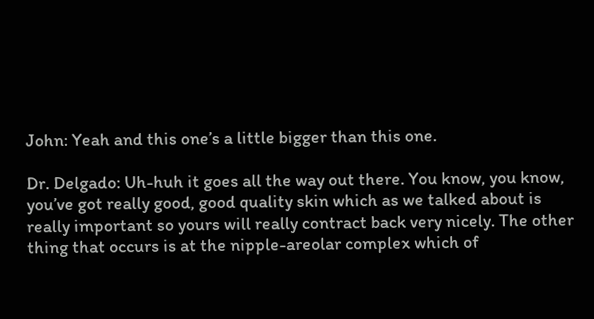John: Yeah and this one’s a little bigger than this one.

Dr. Delgado: Uh-huh it goes all the way out there. You know, you know, you’ve got really good, good quality skin which as we talked about is really important so yours will really contract back very nicely. The other thing that occurs is at the nipple-areolar complex which of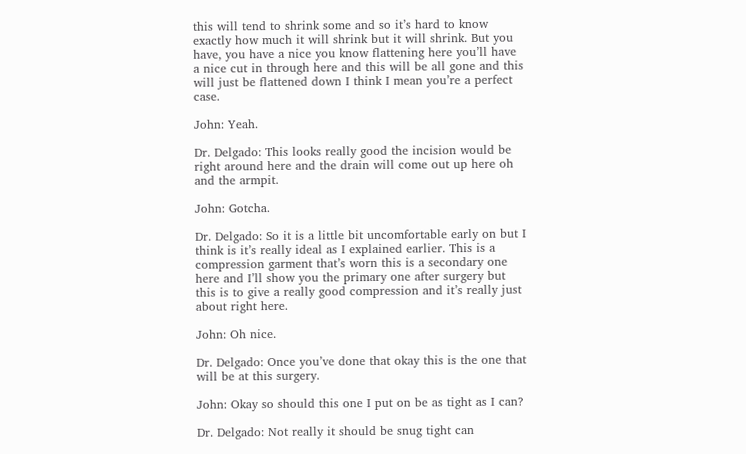this will tend to shrink some and so it’s hard to know exactly how much it will shrink but it will shrink. But you have, you have a nice you know flattening here you’ll have a nice cut in through here and this will be all gone and this will just be flattened down I think I mean you’re a perfect case.

John: Yeah.

Dr. Delgado: This looks really good the incision would be right around here and the drain will come out up here oh and the armpit.

John: Gotcha.

Dr. Delgado: So it is a little bit uncomfortable early on but I think is it’s really ideal as I explained earlier. This is a compression garment that’s worn this is a secondary one here and I’ll show you the primary one after surgery but this is to give a really good compression and it’s really just about right here.

John: Oh nice.

Dr. Delgado: Once you’ve done that okay this is the one that will be at this surgery.

John: Okay so should this one I put on be as tight as I can?

Dr. Delgado: Not really it should be snug tight can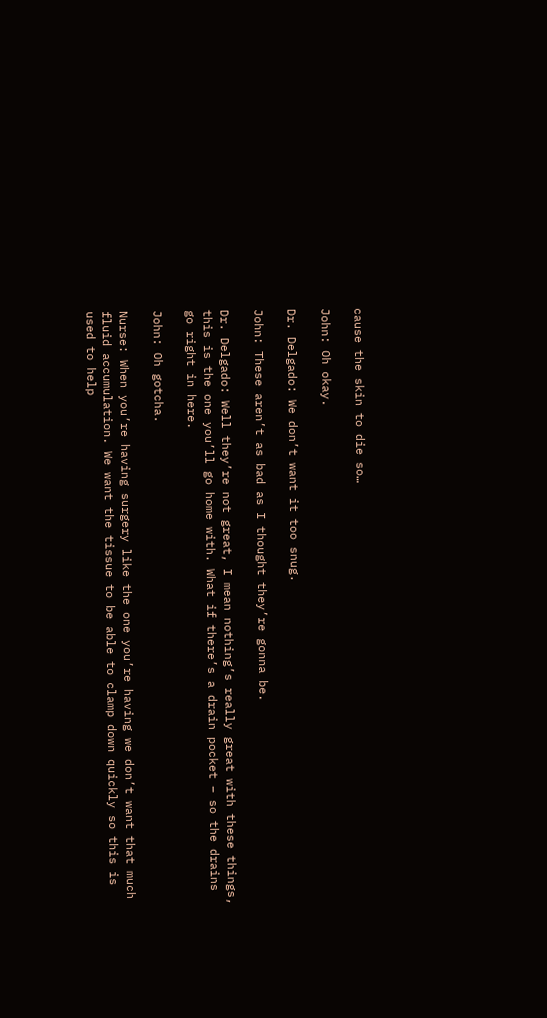cause the skin to die so…

John: Oh okay.

Dr. Delgado: We don’t want it too snug.

John: These aren’t as bad as I thought they’re gonna be.

Dr. Delgado: Well they’re not great, I mean nothing’s really great with these things, this is the one you’ll go home with. What if there’s a drain pocket – so the drains go right in here.

John: Oh gotcha.

Nurse: When you’re having surgery like the one you’re having we don’t want that much fluid accumulation. We want the tissue to be able to clamp down quickly so this is used to help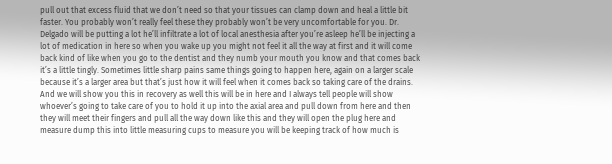pull out that excess fluid that we don’t need so that your tissues can clamp down and heal a little bit faster. You probably won’t really feel these they probably won’t be very uncomfortable for you. Dr. Delgado will be putting a lot he’ll infiltrate a lot of local anesthesia after you’re asleep he’ll be injecting a lot of medication in here so when you wake up you might not feel it all the way at first and it will come back kind of like when you go to the dentist and they numb your mouth you know and that comes back it’s a little tingly. Sometimes little sharp pains same things going to happen here, again on a larger scale because it’s a larger area but that’s just how it will feel when it comes back so taking care of the drains. And we will show you this in recovery as well this will be in here and I always tell people will show whoever’s going to take care of you to hold it up into the axial area and pull down from here and then they will meet their fingers and pull all the way down like this and they will open the plug here and measure dump this into little measuring cups to measure you will be keeping track of how much is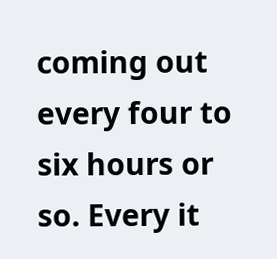coming out every four to six hours or so. Every it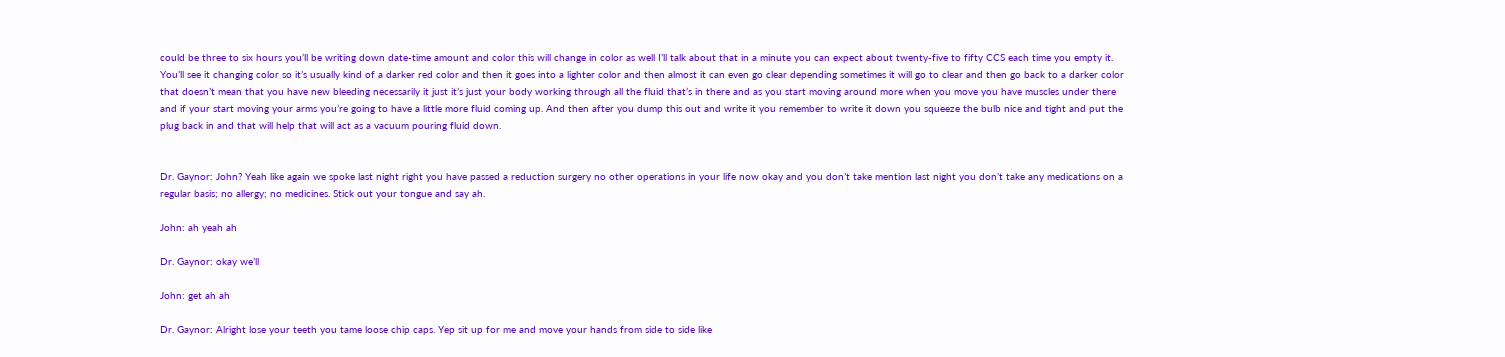could be three to six hours you’ll be writing down date-time amount and color this will change in color as well I’ll talk about that in a minute you can expect about twenty-five to fifty CCS each time you empty it. You’ll see it changing color so it’s usually kind of a darker red color and then it goes into a lighter color and then almost it can even go clear depending sometimes it will go to clear and then go back to a darker color that doesn’t mean that you have new bleeding necessarily it just it’s just your body working through all the fluid that’s in there and as you start moving around more when you move you have muscles under there and if your start moving your arms you’re going to have a little more fluid coming up. And then after you dump this out and write it you remember to write it down you squeeze the bulb nice and tight and put the plug back in and that will help that will act as a vacuum pouring fluid down.


Dr. Gaynor: John? Yeah like again we spoke last night right you have passed a reduction surgery no other operations in your life now okay and you don’t take mention last night you don’t take any medications on a regular basis; no allergy; no medicines. Stick out your tongue and say ah.

John: ah yeah ah

Dr. Gaynor: okay we’ll

John: get ah ah

Dr. Gaynor: Alright lose your teeth you tame loose chip caps. Yep sit up for me and move your hands from side to side like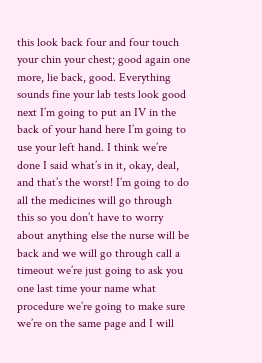this look back four and four touch your chin your chest; good again one more, lie back, good. Everything sounds fine your lab tests look good next I’m going to put an IV in the back of your hand here I’m going to use your left hand. I think we’re done I said what’s in it, okay, deal, and that’s the worst! I’m going to do all the medicines will go through this so you don’t have to worry about anything else the nurse will be back and we will go through call a timeout we’re just going to ask you one last time your name what procedure we’re going to make sure we’re on the same page and I will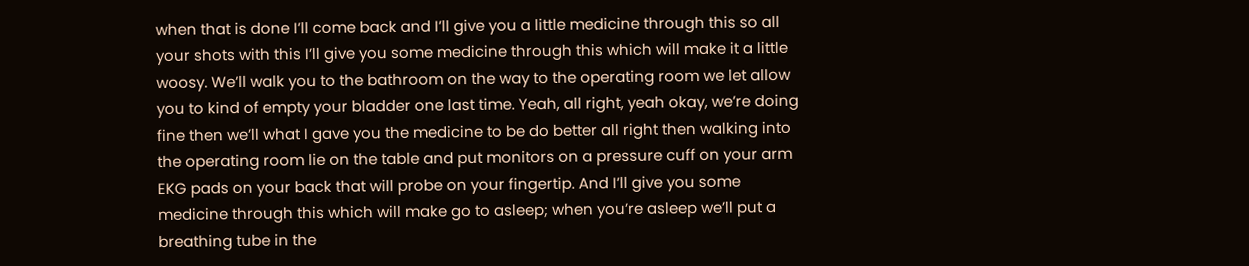when that is done I’ll come back and I’ll give you a little medicine through this so all your shots with this I’ll give you some medicine through this which will make it a little woosy. We’ll walk you to the bathroom on the way to the operating room we let allow you to kind of empty your bladder one last time. Yeah, all right, yeah okay, we’re doing fine then we’ll what I gave you the medicine to be do better all right then walking into the operating room lie on the table and put monitors on a pressure cuff on your arm EKG pads on your back that will probe on your fingertip. And I’ll give you some medicine through this which will make go to asleep; when you’re asleep we’ll put a breathing tube in the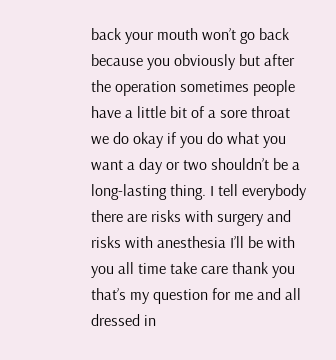back your mouth won’t go back because you obviously but after the operation sometimes people have a little bit of a sore throat we do okay if you do what you want a day or two shouldn’t be a long-lasting thing. I tell everybody there are risks with surgery and risks with anesthesia I’ll be with you all time take care thank you that’s my question for me and all dressed in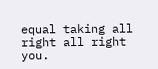equal taking all right all right you.